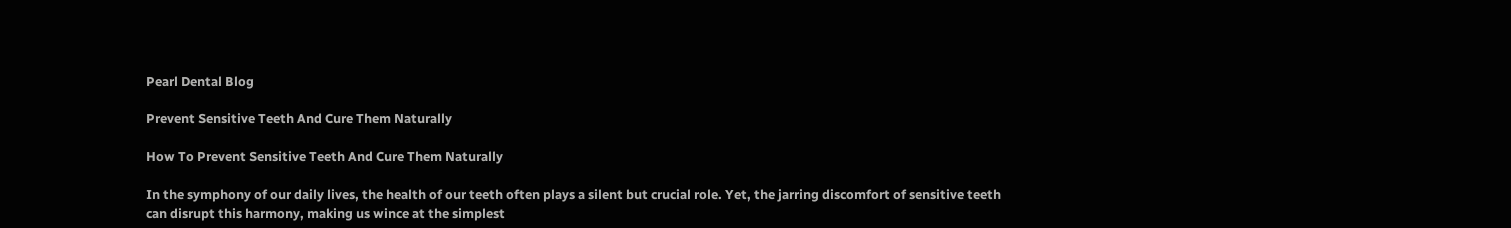Pearl Dental Blog

Prevent Sensitive Teeth And Cure Them Naturally

How To Prevent Sensitive Teeth And Cure Them Naturally

In the symphony of our daily lives, the health of our teeth often plays a silent but crucial role. Yet, the jarring discomfort of sensitive teeth can disrupt this harmony, making us wince at the simplest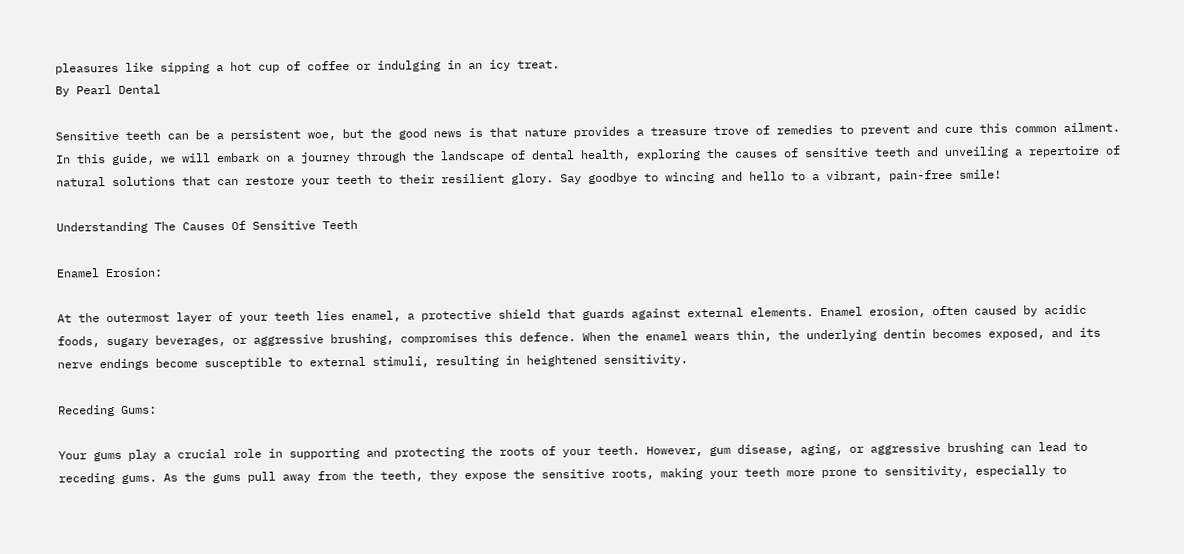pleasures like sipping a hot cup of coffee or indulging in an icy treat.
By Pearl Dental

Sensitive teeth can be a persistent woe, but the good news is that nature provides a treasure trove of remedies to prevent and cure this common ailment. In this guide, we will embark on a journey through the landscape of dental health, exploring the causes of sensitive teeth and unveiling a repertoire of natural solutions that can restore your teeth to their resilient glory. Say goodbye to wincing and hello to a vibrant, pain-free smile!

Understanding The Causes Of Sensitive Teeth

Enamel Erosion:

At the outermost layer of your teeth lies enamel, a protective shield that guards against external elements. Enamel erosion, often caused by acidic foods, sugary beverages, or aggressive brushing, compromises this defence. When the enamel wears thin, the underlying dentin becomes exposed, and its nerve endings become susceptible to external stimuli, resulting in heightened sensitivity.

Receding Gums:

Your gums play a crucial role in supporting and protecting the roots of your teeth. However, gum disease, aging, or aggressive brushing can lead to receding gums. As the gums pull away from the teeth, they expose the sensitive roots, making your teeth more prone to sensitivity, especially to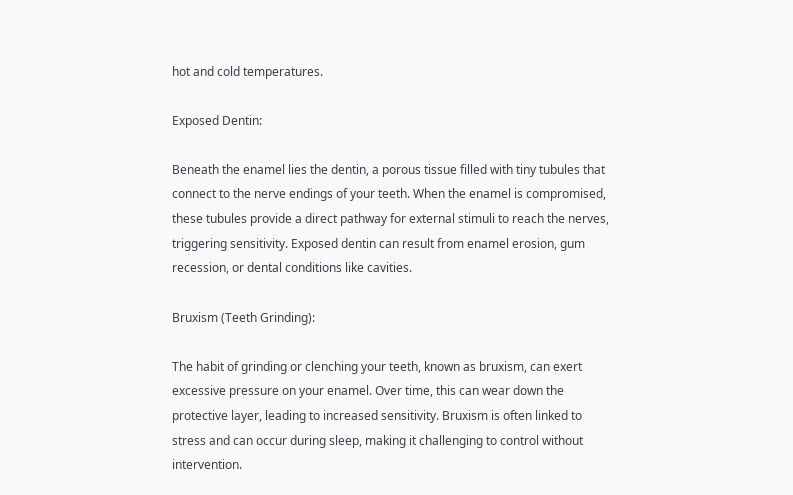hot and cold temperatures.

Exposed Dentin:

Beneath the enamel lies the dentin, a porous tissue filled with tiny tubules that connect to the nerve endings of your teeth. When the enamel is compromised, these tubules provide a direct pathway for external stimuli to reach the nerves, triggering sensitivity. Exposed dentin can result from enamel erosion, gum recession, or dental conditions like cavities.

Bruxism (Teeth Grinding):

The habit of grinding or clenching your teeth, known as bruxism, can exert excessive pressure on your enamel. Over time, this can wear down the protective layer, leading to increased sensitivity. Bruxism is often linked to stress and can occur during sleep, making it challenging to control without intervention.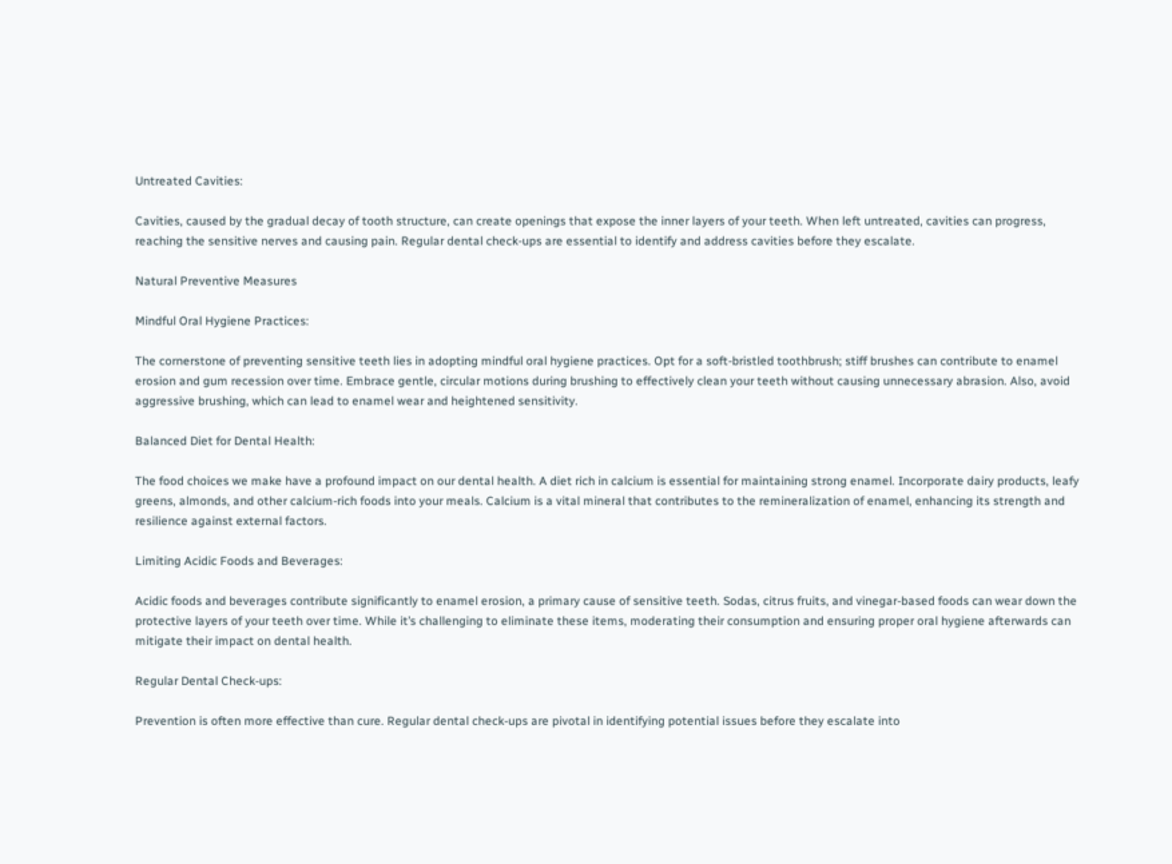Untreated Cavities:

Cavities, caused by the gradual decay of tooth structure, can create openings that expose the inner layers of your teeth. When left untreated, cavities can progress, reaching the sensitive nerves and causing pain. Regular dental check-ups are essential to identify and address cavities before they escalate.

Natural Preventive Measures

Mindful Oral Hygiene Practices:

The cornerstone of preventing sensitive teeth lies in adopting mindful oral hygiene practices. Opt for a soft-bristled toothbrush; stiff brushes can contribute to enamel erosion and gum recession over time. Embrace gentle, circular motions during brushing to effectively clean your teeth without causing unnecessary abrasion. Also, avoid aggressive brushing, which can lead to enamel wear and heightened sensitivity.

Balanced Diet for Dental Health:

The food choices we make have a profound impact on our dental health. A diet rich in calcium is essential for maintaining strong enamel. Incorporate dairy products, leafy greens, almonds, and other calcium-rich foods into your meals. Calcium is a vital mineral that contributes to the remineralization of enamel, enhancing its strength and resilience against external factors.

Limiting Acidic Foods and Beverages:

Acidic foods and beverages contribute significantly to enamel erosion, a primary cause of sensitive teeth. Sodas, citrus fruits, and vinegar-based foods can wear down the protective layers of your teeth over time. While it’s challenging to eliminate these items, moderating their consumption and ensuring proper oral hygiene afterwards can mitigate their impact on dental health.

Regular Dental Check-ups:

Prevention is often more effective than cure. Regular dental check-ups are pivotal in identifying potential issues before they escalate into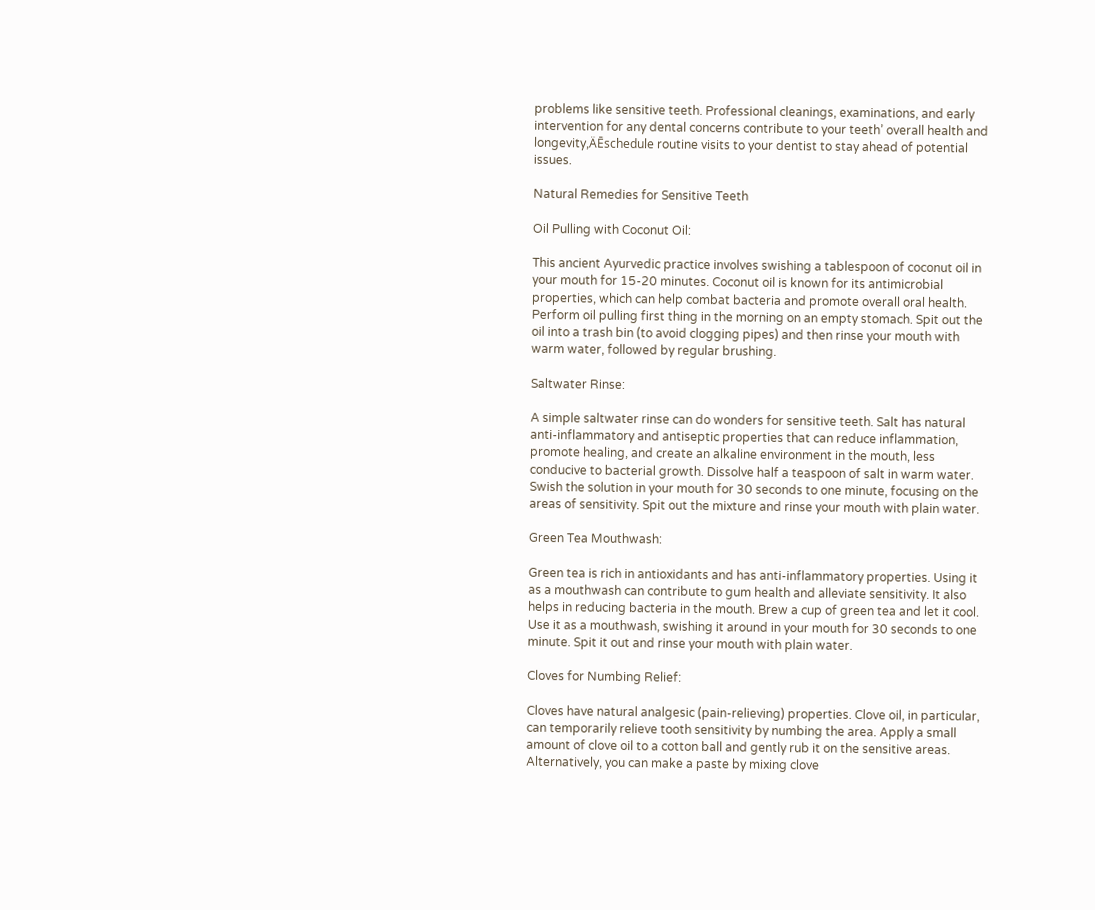problems like sensitive teeth. Professional cleanings, examinations, and early intervention for any dental concerns contribute to your teeth’ overall health and longevity‚ÄĒschedule routine visits to your dentist to stay ahead of potential issues.

Natural Remedies for Sensitive Teeth

Oil Pulling with Coconut Oil:

This ancient Ayurvedic practice involves swishing a tablespoon of coconut oil in your mouth for 15-20 minutes. Coconut oil is known for its antimicrobial properties, which can help combat bacteria and promote overall oral health. Perform oil pulling first thing in the morning on an empty stomach. Spit out the oil into a trash bin (to avoid clogging pipes) and then rinse your mouth with warm water, followed by regular brushing.

Saltwater Rinse:

A simple saltwater rinse can do wonders for sensitive teeth. Salt has natural anti-inflammatory and antiseptic properties that can reduce inflammation, promote healing, and create an alkaline environment in the mouth, less conducive to bacterial growth. Dissolve half a teaspoon of salt in warm water. Swish the solution in your mouth for 30 seconds to one minute, focusing on the areas of sensitivity. Spit out the mixture and rinse your mouth with plain water.

Green Tea Mouthwash:

Green tea is rich in antioxidants and has anti-inflammatory properties. Using it as a mouthwash can contribute to gum health and alleviate sensitivity. It also helps in reducing bacteria in the mouth. Brew a cup of green tea and let it cool. Use it as a mouthwash, swishing it around in your mouth for 30 seconds to one minute. Spit it out and rinse your mouth with plain water.

Cloves for Numbing Relief:

Cloves have natural analgesic (pain-relieving) properties. Clove oil, in particular, can temporarily relieve tooth sensitivity by numbing the area. Apply a small amount of clove oil to a cotton ball and gently rub it on the sensitive areas. Alternatively, you can make a paste by mixing clove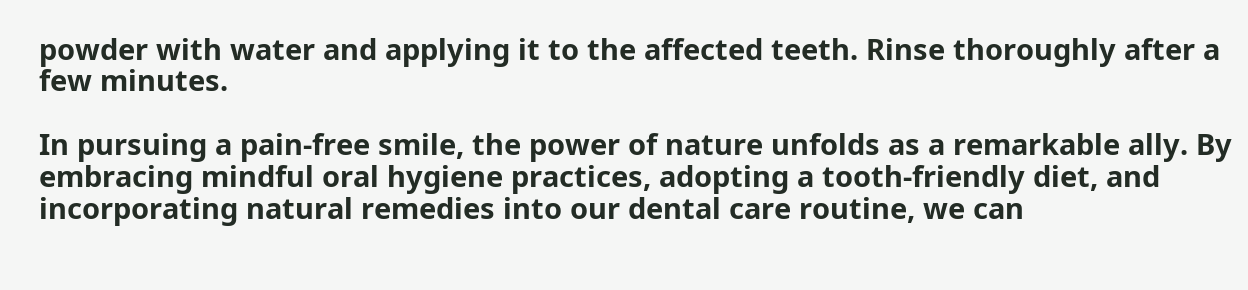powder with water and applying it to the affected teeth. Rinse thoroughly after a few minutes.

In pursuing a pain-free smile, the power of nature unfolds as a remarkable ally. By embracing mindful oral hygiene practices, adopting a tooth-friendly diet, and incorporating natural remedies into our dental care routine, we can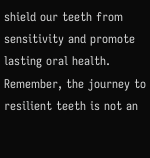shield our teeth from sensitivity and promote lasting oral health. Remember, the journey to resilient teeth is not an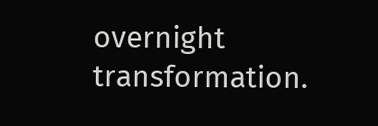overnight transformation.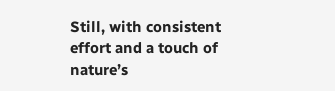Still, with consistent effort and a touch of nature’s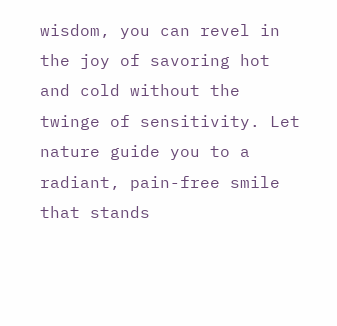wisdom, you can revel in the joy of savoring hot and cold without the twinge of sensitivity. Let nature guide you to a radiant, pain-free smile that stands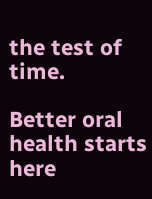the test of time.

Better oral health starts here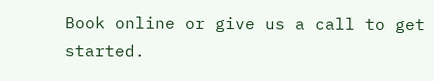Book online or give us a call to get started.